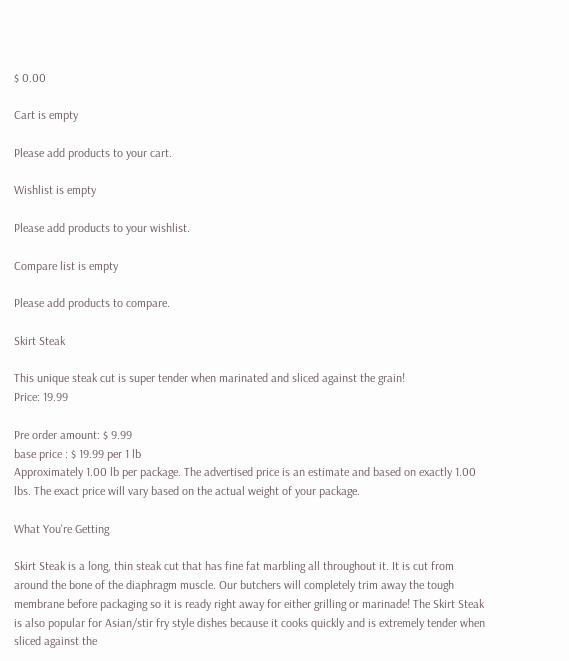$ 0.00

Cart is empty

Please add products to your cart.

Wishlist is empty

Please add products to your wishlist.

Compare list is empty

Please add products to compare.

Skirt Steak

This unique steak cut is super tender when marinated and sliced against the grain!
Price: 19.99

Pre order amount: $ 9.99
base price : $ 19.99 per 1 lb
Approximately 1.00 lb per package. The advertised price is an estimate and based on exactly 1.00 lbs. The exact price will vary based on the actual weight of your package.

What You're Getting

Skirt Steak is a long, thin steak cut that has fine fat marbling all throughout it. It is cut from around the bone of the diaphragm muscle. Our butchers will completely trim away the tough membrane before packaging so it is ready right away for either grilling or marinade! The Skirt Steak is also popular for Asian/stir fry style dishes because it cooks quickly and is extremely tender when sliced against the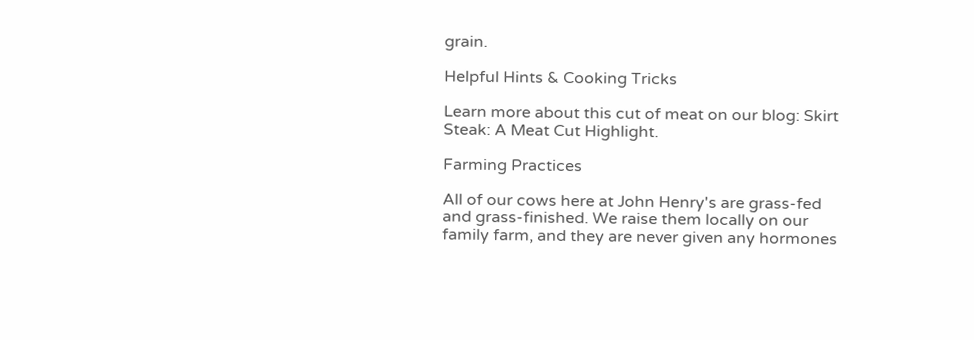grain.

Helpful Hints & Cooking Tricks

Learn more about this cut of meat on our blog: Skirt Steak: A Meat Cut Highlight.

Farming Practices

All of our cows here at John Henry's are grass-fed and grass-finished. We raise them locally on our family farm, and they are never given any hormones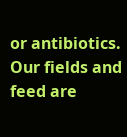or antibiotics. Our fields and feed are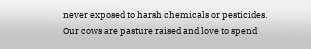never exposed to harsh chemicals or pesticides. Our cows are pasture raised and love to spend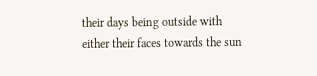their days being outside with either their faces towards the sun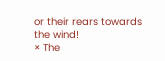or their rears towards the wind!
× The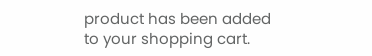product has been added to your shopping cart.